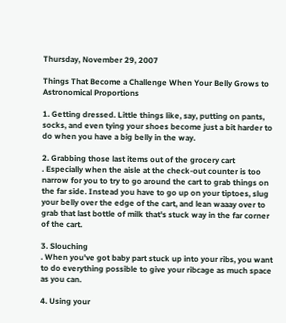Thursday, November 29, 2007

Things That Become a Challenge When Your Belly Grows to Astronomical Proportions

1. Getting dressed. Little things like, say, putting on pants, socks, and even tying your shoes become just a bit harder to do when you have a big belly in the way.

2. Grabbing those last items out of the grocery cart
. Especially when the aisle at the check-out counter is too narrow for you to try to go around the cart to grab things on the far side. Instead you have to go up on your tiptoes, slug your belly over the edge of the cart, and lean waaay over to grab that last bottle of milk that's stuck way in the far corner of the cart.

3. Slouching
. When you've got baby part stuck up into your ribs, you want to do everything possible to give your ribcage as much space as you can.

4. Using your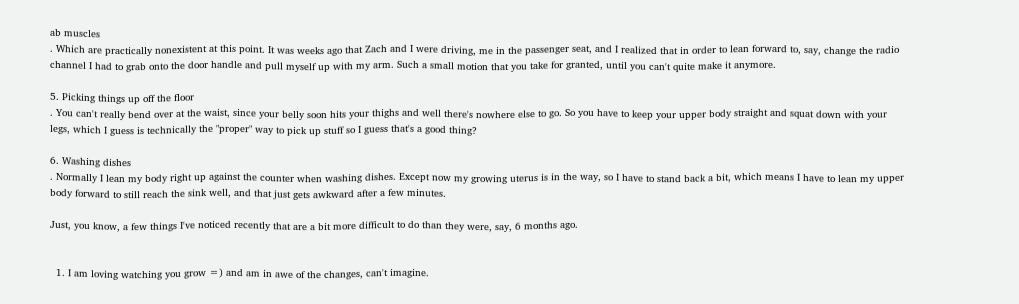ab muscles
. Which are practically nonexistent at this point. It was weeks ago that Zach and I were driving, me in the passenger seat, and I realized that in order to lean forward to, say, change the radio channel I had to grab onto the door handle and pull myself up with my arm. Such a small motion that you take for granted, until you can't quite make it anymore.

5. Picking things up off the floor
. You can't really bend over at the waist, since your belly soon hits your thighs and well there's nowhere else to go. So you have to keep your upper body straight and squat down with your legs, which I guess is technically the "proper" way to pick up stuff so I guess that's a good thing?

6. Washing dishes
. Normally I lean my body right up against the counter when washing dishes. Except now my growing uterus is in the way, so I have to stand back a bit, which means I have to lean my upper body forward to still reach the sink well, and that just gets awkward after a few minutes.

Just, you know, a few things I've noticed recently that are a bit more difficult to do than they were, say, 6 months ago.


  1. I am loving watching you grow =) and am in awe of the changes, can't imagine.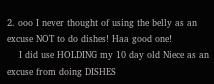2. ooo I never thought of using the belly as an excuse NOT to do dishes! Haa good one!
    I did use HOLDING my 10 day old Niece as an excuse from doing DISHES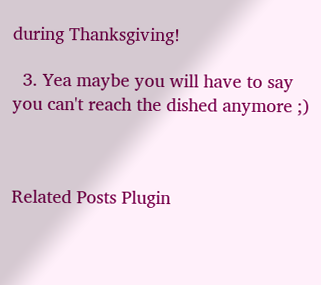during Thanksgiving!

  3. Yea maybe you will have to say you can't reach the dished anymore ;)



Related Posts Plugin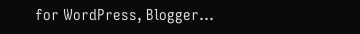for WordPress, Blogger...